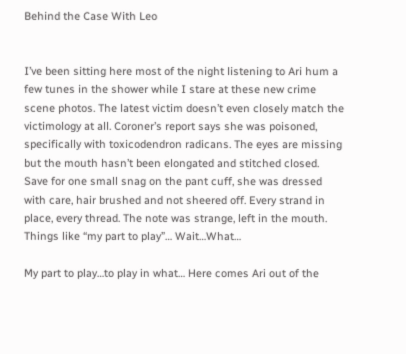Behind the Case With Leo


I’ve been sitting here most of the night listening to Ari hum a few tunes in the shower while I stare at these new crime scene photos. The latest victim doesn’t even closely match the victimology at all. Coroner’s report says she was poisoned, specifically with toxicodendron radicans. The eyes are missing but the mouth hasn’t been elongated and stitched closed. Save for one small snag on the pant cuff, she was dressed with care, hair brushed and not sheered off. Every strand in place, every thread. The note was strange, left in the mouth. Things like “my part to play”… Wait…What…

My part to play…to play in what… Here comes Ari out of the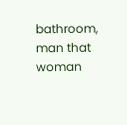bathroom, man that woman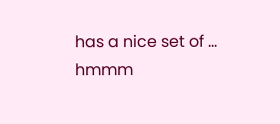has a nice set of … hmmm